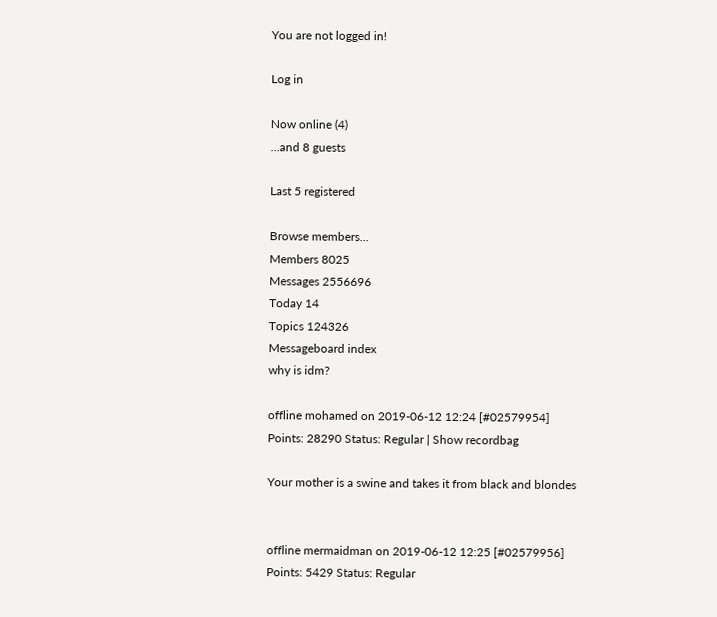You are not logged in!

Log in

Now online (4)
...and 8 guests

Last 5 registered

Browse members...
Members 8025
Messages 2556696
Today 14
Topics 124326
Messageboard index
why is idm?

offline mohamed on 2019-06-12 12:24 [#02579954]
Points: 28290 Status: Regular | Show recordbag

Your mother is a swine and takes it from black and blondes


offline mermaidman on 2019-06-12 12:25 [#02579956]
Points: 5429 Status: Regular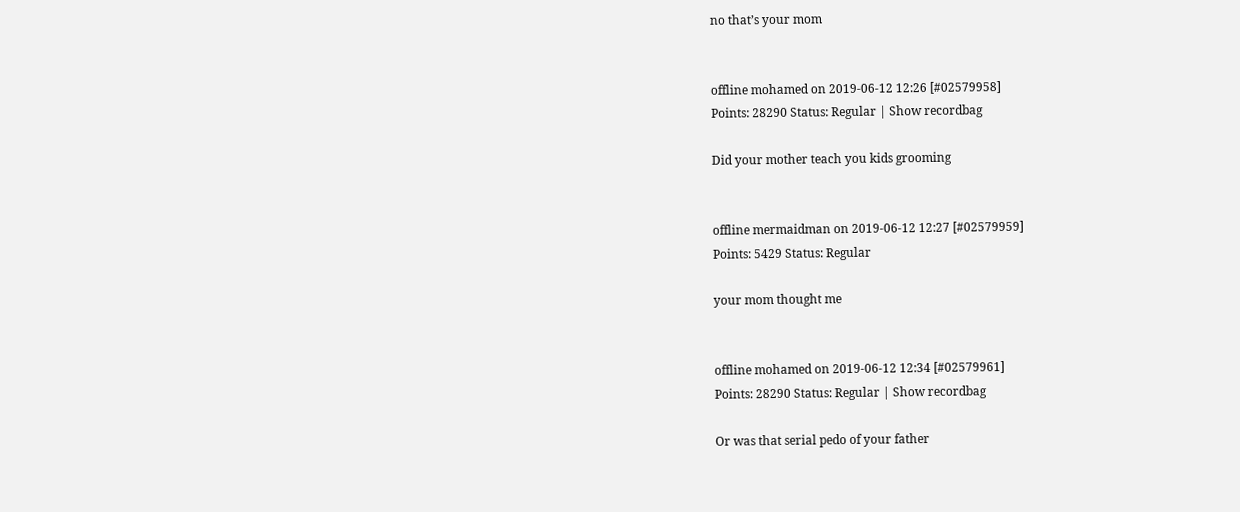no that’s your mom


offline mohamed on 2019-06-12 12:26 [#02579958]
Points: 28290 Status: Regular | Show recordbag

Did your mother teach you kids grooming


offline mermaidman on 2019-06-12 12:27 [#02579959]
Points: 5429 Status: Regular

your mom thought me


offline mohamed on 2019-06-12 12:34 [#02579961]
Points: 28290 Status: Regular | Show recordbag

Or was that serial pedo of your father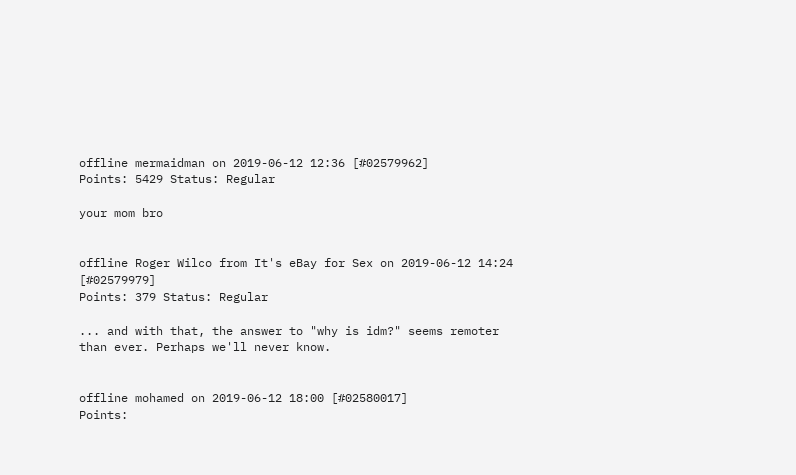offline mermaidman on 2019-06-12 12:36 [#02579962]
Points: 5429 Status: Regular

your mom bro


offline Roger Wilco from It's eBay for Sex on 2019-06-12 14:24 [#02579979]
Points: 379 Status: Regular

... and with that, the answer to "why is idm?" seems remoter
than ever. Perhaps we'll never know.


offline mohamed on 2019-06-12 18:00 [#02580017]
Points: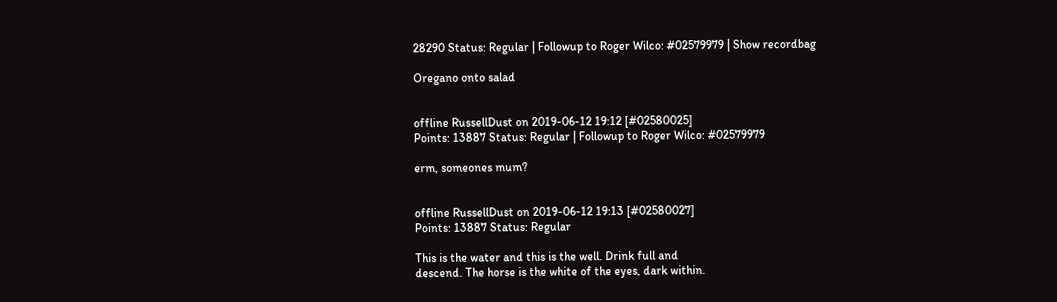28290 Status: Regular | Followup to Roger Wilco: #02579979 | Show recordbag

Oregano onto salad


offline RussellDust on 2019-06-12 19:12 [#02580025]
Points: 13887 Status: Regular | Followup to Roger Wilco: #02579979

erm, someones mum?


offline RussellDust on 2019-06-12 19:13 [#02580027]
Points: 13887 Status: Regular

This is the water and this is the well. Drink full and
descend. The horse is the white of the eyes, dark within.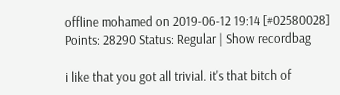offline mohamed on 2019-06-12 19:14 [#02580028]
Points: 28290 Status: Regular | Show recordbag

i like that you got all trivial. it's that bitch of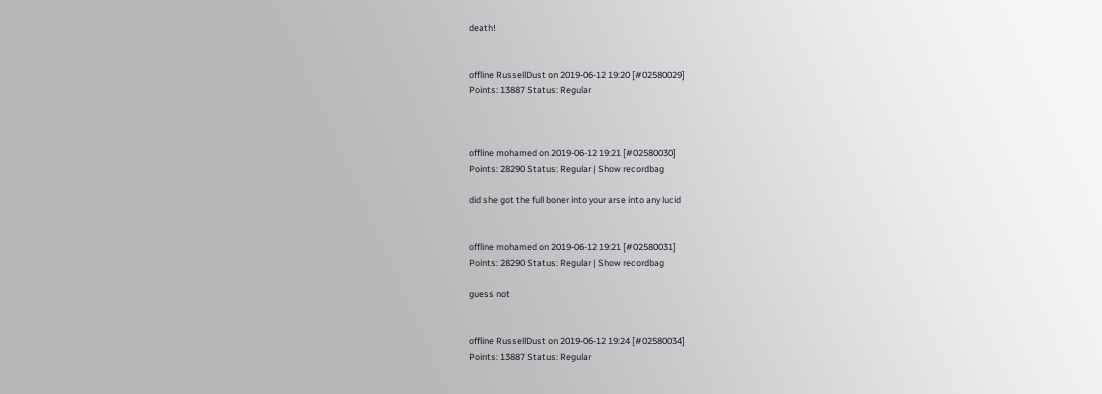death!


offline RussellDust on 2019-06-12 19:20 [#02580029]
Points: 13887 Status: Regular



offline mohamed on 2019-06-12 19:21 [#02580030]
Points: 28290 Status: Regular | Show recordbag

did she got the full boner into your arse into any lucid


offline mohamed on 2019-06-12 19:21 [#02580031]
Points: 28290 Status: Regular | Show recordbag

guess not


offline RussellDust on 2019-06-12 19:24 [#02580034]
Points: 13887 Status: Regular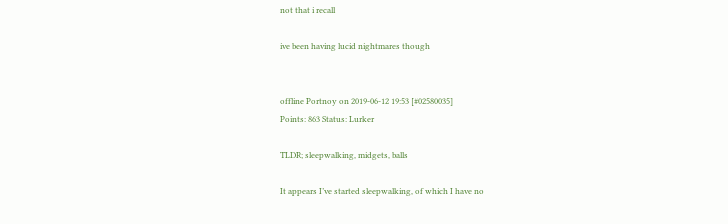not that i recall

ive been having lucid nightmares though


offline Portnoy on 2019-06-12 19:53 [#02580035]
Points: 863 Status: Lurker

TLDR; sleepwalking, midgets, balls

It appears I’ve started sleepwalking, of which I have no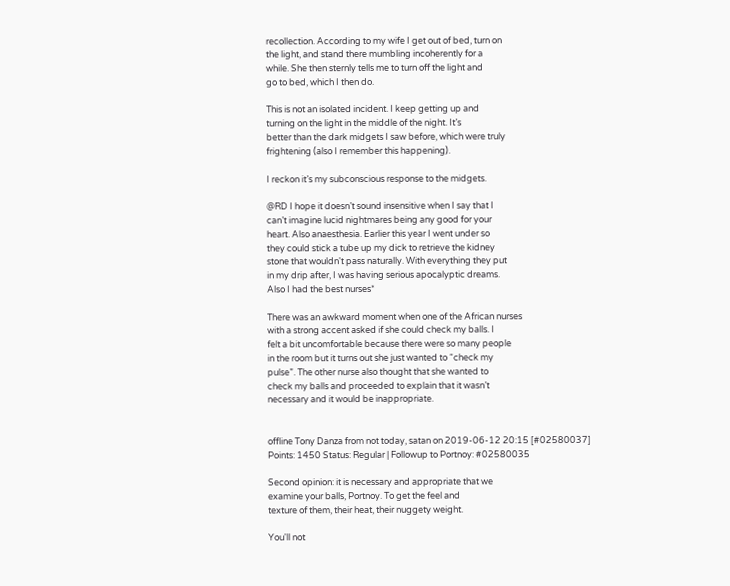recollection. According to my wife I get out of bed, turn on
the light, and stand there mumbling incoherently for a
while. She then sternly tells me to turn off the light and
go to bed, which I then do.

This is not an isolated incident. I keep getting up and
turning on the light in the middle of the night. It’s
better than the dark midgets I saw before, which were truly
frightening (also I remember this happening).

I reckon it’s my subconscious response to the midgets.

@RD I hope it doesn’t sound insensitive when I say that I
can’t imagine lucid nightmares being any good for your
heart. Also anaesthesia. Earlier this year I went under so
they could stick a tube up my dick to retrieve the kidney
stone that wouldn't pass naturally. With everything they put
in my drip after, I was having serious apocalyptic dreams.
Also I had the best nurses*

There was an awkward moment when one of the African nurses
with a strong accent asked if she could check my balls. I
felt a bit uncomfortable because there were so many people
in the room but it turns out she just wanted to “check my
pulse”. The other nurse also thought that she wanted to
check my balls and proceeded to explain that it wasn’t
necessary and it would be inappropriate.


offline Tony Danza from not today, satan on 2019-06-12 20:15 [#02580037]
Points: 1450 Status: Regular | Followup to Portnoy: #02580035

Second opinion: it is necessary and appropriate that we
examine your balls, Portnoy. To get the feel and
texture of them, their heat, their nuggety weight.

You'll not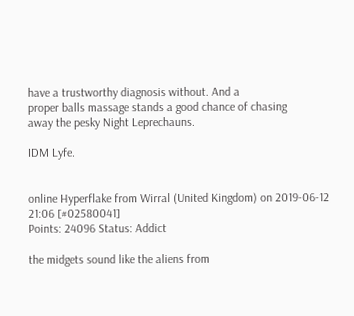have a trustworthy diagnosis without. And a
proper balls massage stands a good chance of chasing
away the pesky Night Leprechauns.

IDM Lyfe.


online Hyperflake from Wirral (United Kingdom) on 2019-06-12 21:06 [#02580041]
Points: 24096 Status: Addict

the midgets sound like the aliens from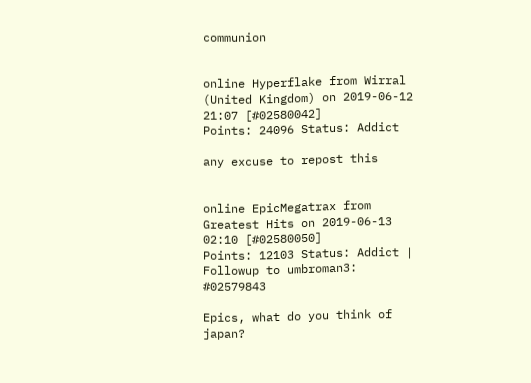communion


online Hyperflake from Wirral (United Kingdom) on 2019-06-12 21:07 [#02580042]
Points: 24096 Status: Addict

any excuse to repost this


online EpicMegatrax from Greatest Hits on 2019-06-13 02:10 [#02580050]
Points: 12103 Status: Addict | Followup to umbroman3: #02579843

Epics, what do you think of japan?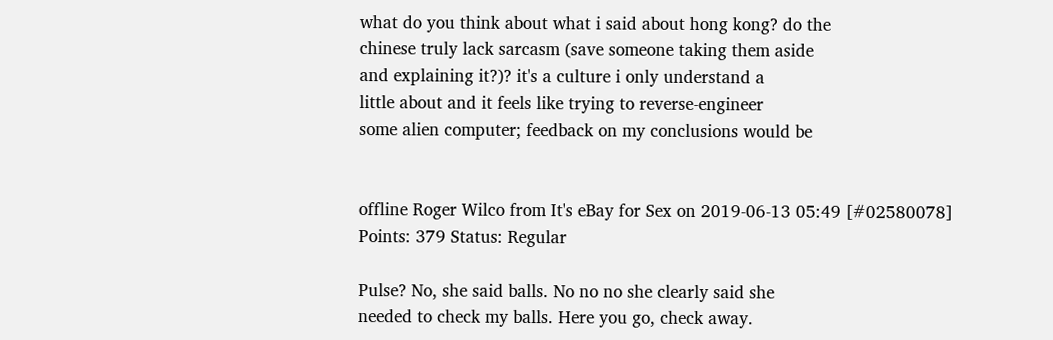what do you think about what i said about hong kong? do the
chinese truly lack sarcasm (save someone taking them aside
and explaining it?)? it's a culture i only understand a
little about and it feels like trying to reverse-engineer
some alien computer; feedback on my conclusions would be


offline Roger Wilco from It's eBay for Sex on 2019-06-13 05:49 [#02580078]
Points: 379 Status: Regular

Pulse? No, she said balls. No no no she clearly said she
needed to check my balls. Here you go, check away.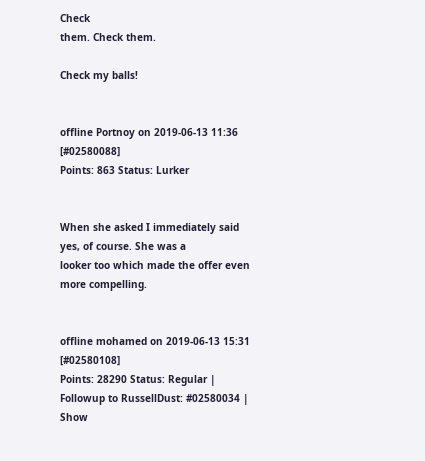Check
them. Check them.

Check my balls!


offline Portnoy on 2019-06-13 11:36 [#02580088]
Points: 863 Status: Lurker


When she asked I immediately said yes, of course. She was a
looker too which made the offer even more compelling.


offline mohamed on 2019-06-13 15:31 [#02580108]
Points: 28290 Status: Regular | Followup to RussellDust: #02580034 | Show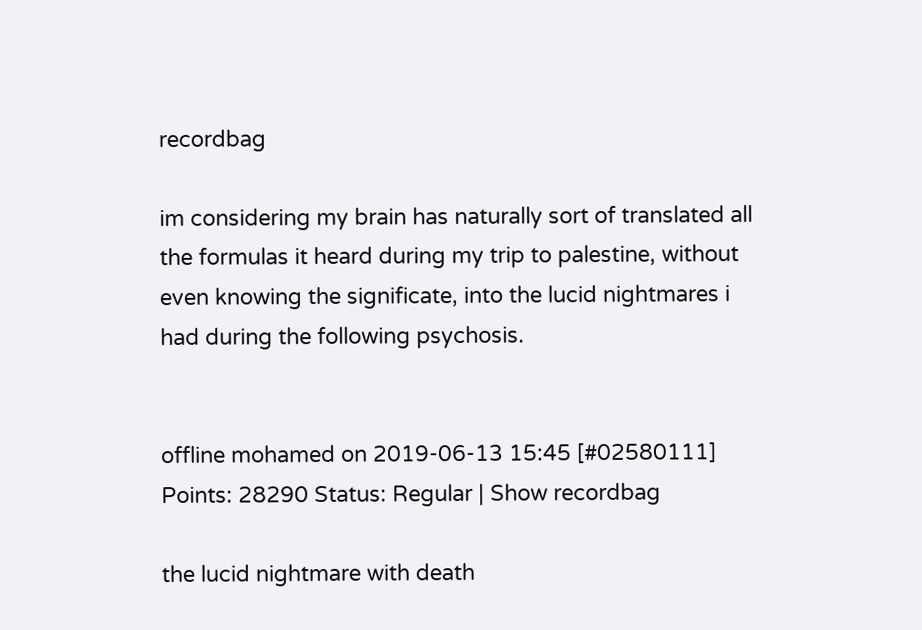recordbag

im considering my brain has naturally sort of translated all
the formulas it heard during my trip to palestine, without
even knowing the significate, into the lucid nightmares i
had during the following psychosis.


offline mohamed on 2019-06-13 15:45 [#02580111]
Points: 28290 Status: Regular | Show recordbag

the lucid nightmare with death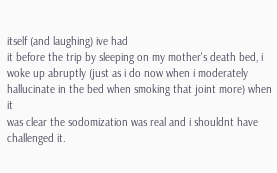itself (and laughing) ive had
it before the trip by sleeping on my mother's death bed, i
woke up abruptly (just as i do now when i moderately
hallucinate in the bed when smoking that joint more) when it
was clear the sodomization was real and i shouldnt have
challenged it.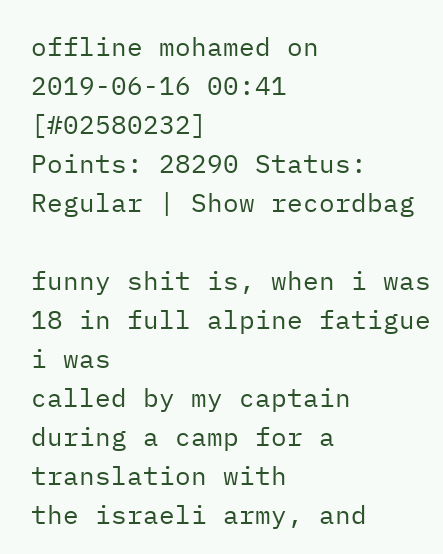offline mohamed on 2019-06-16 00:41 [#02580232]
Points: 28290 Status: Regular | Show recordbag

funny shit is, when i was 18 in full alpine fatigue i was
called by my captain during a camp for a translation with
the israeli army, and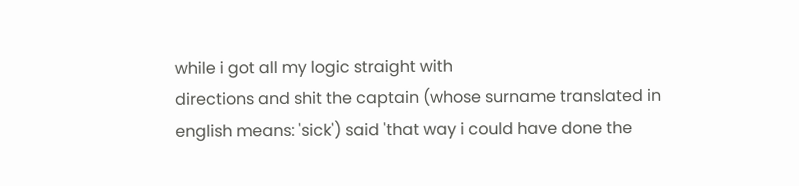while i got all my logic straight with
directions and shit the captain (whose surname translated in
english means: 'sick') said 'that way i could have done the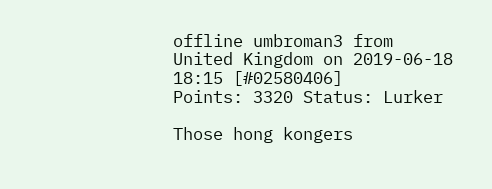offline umbroman3 from United Kingdom on 2019-06-18 18:15 [#02580406]
Points: 3320 Status: Lurker

Those hong kongers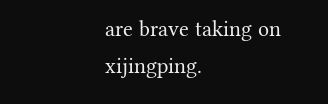are brave taking on xijingping.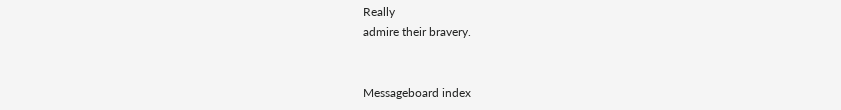Really
admire their bravery.


Messageboard index